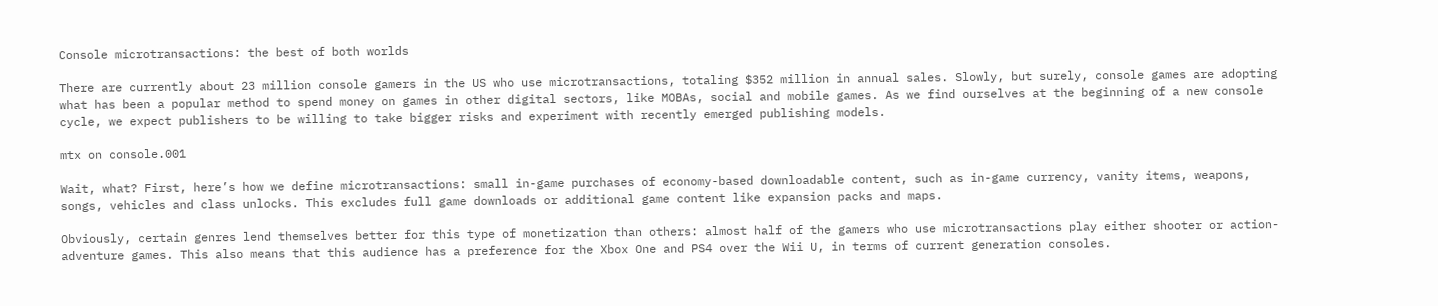Console microtransactions: the best of both worlds

There are currently about 23 million console gamers in the US who use microtransactions, totaling $352 million in annual sales. Slowly, but surely, console games are adopting what has been a popular method to spend money on games in other digital sectors, like MOBAs, social and mobile games. As we find ourselves at the beginning of a new console cycle, we expect publishers to be willing to take bigger risks and experiment with recently emerged publishing models.

mtx on console.001

Wait, what? First, here’s how we define microtransactions: small in-game purchases of economy-based downloadable content, such as in-game currency, vanity items, weapons, songs, vehicles and class unlocks. This excludes full game downloads or additional game content like expansion packs and maps.

Obviously, certain genres lend themselves better for this type of monetization than others: almost half of the gamers who use microtransactions play either shooter or action-adventure games. This also means that this audience has a preference for the Xbox One and PS4 over the Wii U, in terms of current generation consoles.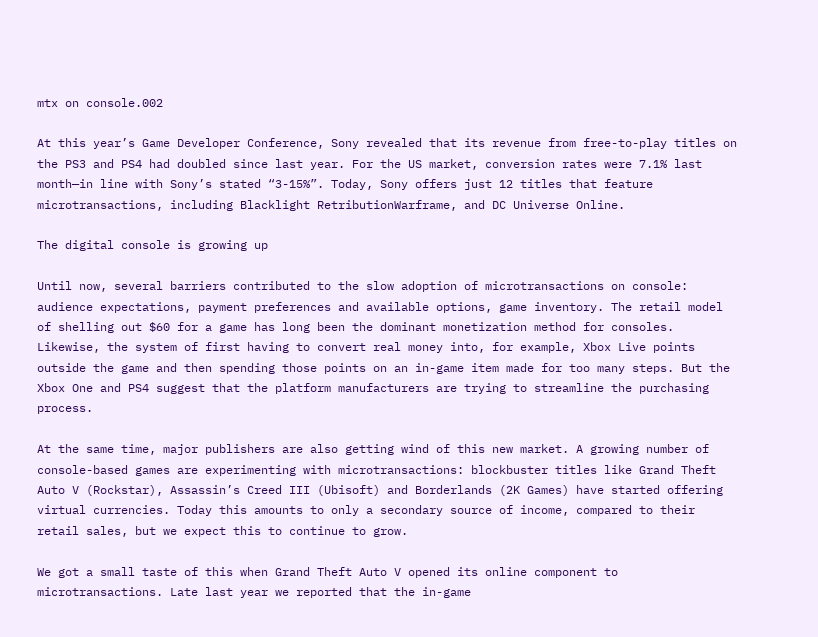mtx on console.002

At this year’s Game Developer Conference, Sony revealed that its revenue from free-to-play titles on the PS3 and PS4 had doubled since last year. For the US market, conversion rates were 7.1% last month—in line with Sony’s stated “3-15%”. Today, Sony offers just 12 titles that feature microtransactions, including Blacklight RetributionWarframe, and DC Universe Online.

The digital console is growing up

Until now, several barriers contributed to the slow adoption of microtransactions on console: audience expectations, payment preferences and available options, game inventory. The retail model of shelling out $60 for a game has long been the dominant monetization method for consoles. Likewise, the system of first having to convert real money into, for example, Xbox Live points outside the game and then spending those points on an in-game item made for too many steps. But the Xbox One and PS4 suggest that the platform manufacturers are trying to streamline the purchasing process.

At the same time, major publishers are also getting wind of this new market. A growing number of console-based games are experimenting with microtransactions: blockbuster titles like Grand Theft Auto V (Rockstar), Assassin’s Creed III (Ubisoft) and Borderlands (2K Games) have started offering virtual currencies. Today this amounts to only a secondary source of income, compared to their retail sales, but we expect this to continue to grow.

We got a small taste of this when Grand Theft Auto V opened its online component to microtransactions. Late last year we reported that the in-game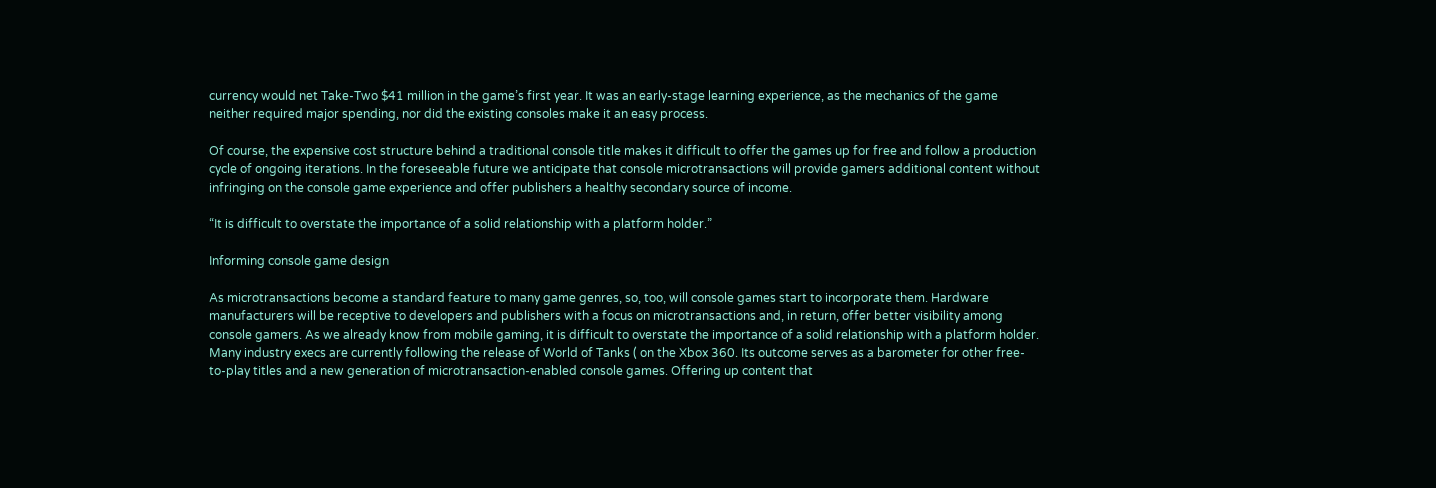currency would net Take-Two $41 million in the game’s first year. It was an early-stage learning experience, as the mechanics of the game neither required major spending, nor did the existing consoles make it an easy process.

Of course, the expensive cost structure behind a traditional console title makes it difficult to offer the games up for free and follow a production cycle of ongoing iterations. In the foreseeable future we anticipate that console microtransactions will provide gamers additional content without infringing on the console game experience and offer publishers a healthy secondary source of income.

“It is difficult to overstate the importance of a solid relationship with a platform holder.”

Informing console game design

As microtransactions become a standard feature to many game genres, so, too, will console games start to incorporate them. Hardware manufacturers will be receptive to developers and publishers with a focus on microtransactions and, in return, offer better visibility among console gamers. As we already know from mobile gaming, it is difficult to overstate the importance of a solid relationship with a platform holder. Many industry execs are currently following the release of World of Tanks ( on the Xbox 360. Its outcome serves as a barometer for other free-to-play titles and a new generation of microtransaction-enabled console games. Offering up content that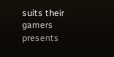suits their gamers presents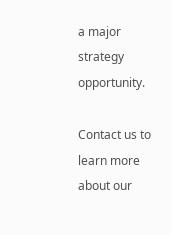a major strategy opportunity.

Contact us to learn more about our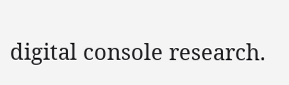digital console research.